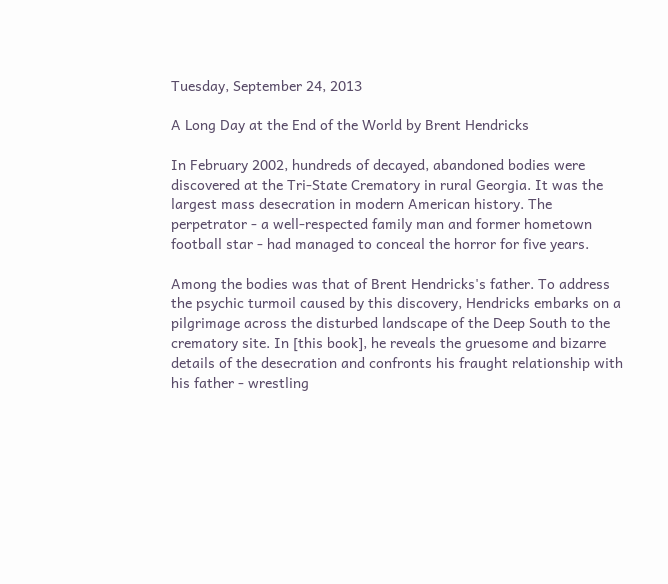Tuesday, September 24, 2013

A Long Day at the End of the World by Brent Hendricks

In February 2002, hundreds of decayed, abandoned bodies were discovered at the Tri-State Crematory in rural Georgia. It was the largest mass desecration in modern American history. The perpetrator - a well-respected family man and former hometown football star - had managed to conceal the horror for five years.

Among the bodies was that of Brent Hendricks's father. To address the psychic turmoil caused by this discovery, Hendricks embarks on a pilgrimage across the disturbed landscape of the Deep South to the crematory site. In [this book], he reveals the gruesome and bizarre details of the desecration and confronts his fraught relationship with his father - wrestling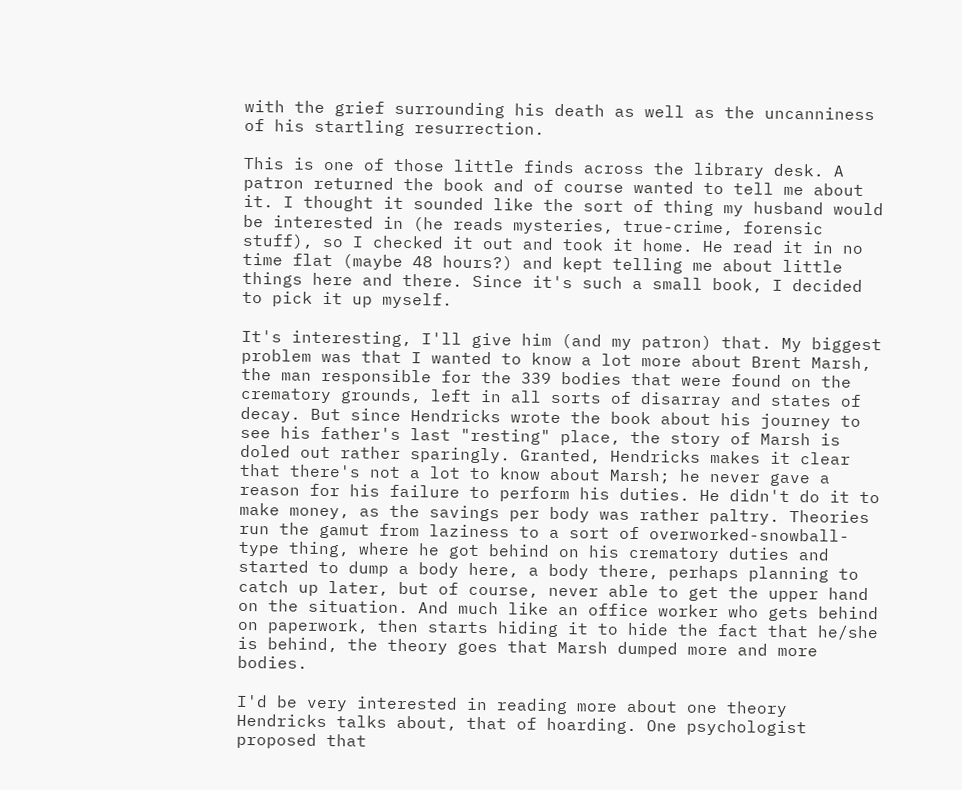with the grief surrounding his death as well as the uncanniness of his startling resurrection.

This is one of those little finds across the library desk. A patron returned the book and of course wanted to tell me about it. I thought it sounded like the sort of thing my husband would be interested in (he reads mysteries, true-crime, forensic stuff), so I checked it out and took it home. He read it in no time flat (maybe 48 hours?) and kept telling me about little things here and there. Since it's such a small book, I decided to pick it up myself.

It's interesting, I'll give him (and my patron) that. My biggest problem was that I wanted to know a lot more about Brent Marsh, the man responsible for the 339 bodies that were found on the crematory grounds, left in all sorts of disarray and states of decay. But since Hendricks wrote the book about his journey to see his father's last "resting" place, the story of Marsh is doled out rather sparingly. Granted, Hendricks makes it clear that there's not a lot to know about Marsh; he never gave a reason for his failure to perform his duties. He didn't do it to make money, as the savings per body was rather paltry. Theories run the gamut from laziness to a sort of overworked-snowball-type thing, where he got behind on his crematory duties and started to dump a body here, a body there, perhaps planning to catch up later, but of course, never able to get the upper hand on the situation. And much like an office worker who gets behind on paperwork, then starts hiding it to hide the fact that he/she is behind, the theory goes that Marsh dumped more and more bodies.

I'd be very interested in reading more about one theory Hendricks talks about, that of hoarding. One psychologist proposed that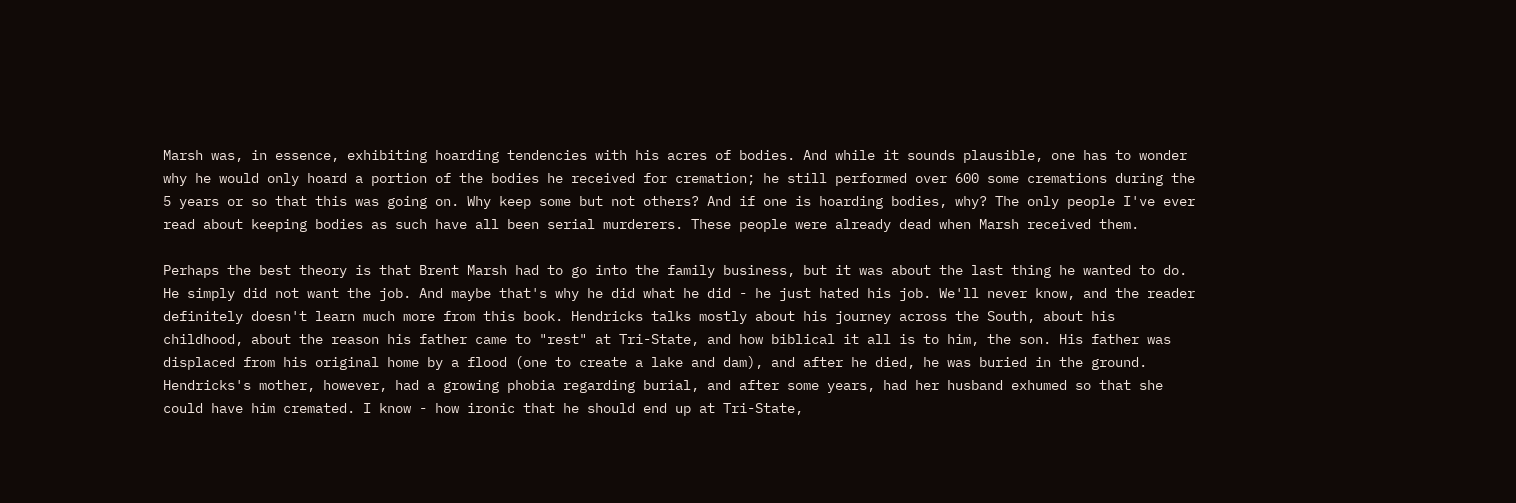Marsh was, in essence, exhibiting hoarding tendencies with his acres of bodies. And while it sounds plausible, one has to wonder why he would only hoard a portion of the bodies he received for cremation; he still performed over 600 some cremations during the 5 years or so that this was going on. Why keep some but not others? And if one is hoarding bodies, why? The only people I've ever read about keeping bodies as such have all been serial murderers. These people were already dead when Marsh received them.

Perhaps the best theory is that Brent Marsh had to go into the family business, but it was about the last thing he wanted to do. He simply did not want the job. And maybe that's why he did what he did - he just hated his job. We'll never know, and the reader definitely doesn't learn much more from this book. Hendricks talks mostly about his journey across the South, about his childhood, about the reason his father came to "rest" at Tri-State, and how biblical it all is to him, the son. His father was displaced from his original home by a flood (one to create a lake and dam), and after he died, he was buried in the ground. Hendricks's mother, however, had a growing phobia regarding burial, and after some years, had her husband exhumed so that she could have him cremated. I know - how ironic that he should end up at Tri-State,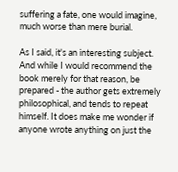suffering a fate, one would imagine, much worse than mere burial.

As I said, it's an interesting subject. And while I would recommend the book merely for that reason, be prepared - the author gets extremely philosophical, and tends to repeat himself. It does make me wonder if anyone wrote anything on just the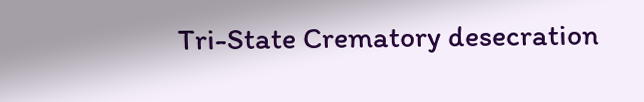Tri-State Crematory desecration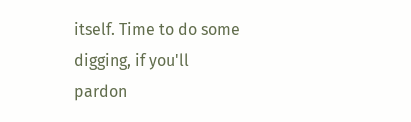itself. Time to do some digging, if you'll pardon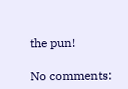the pun!

No comments: